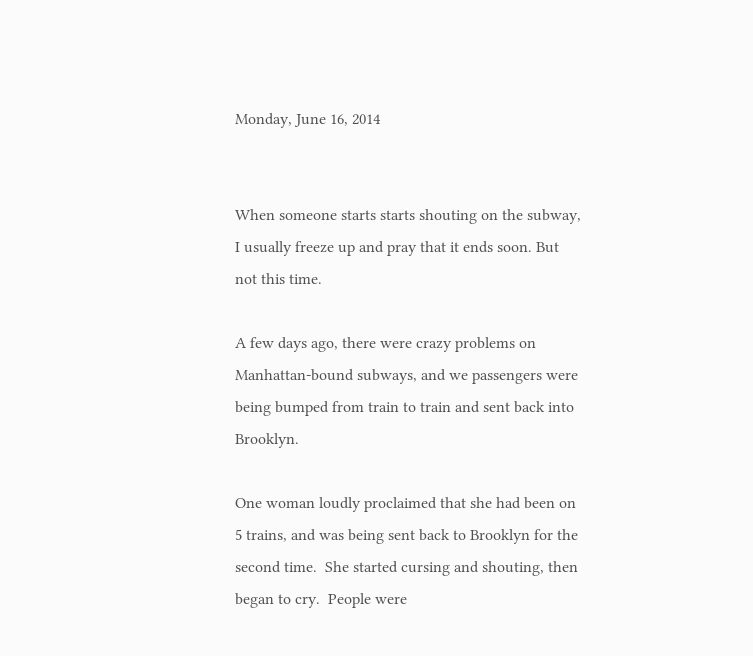Monday, June 16, 2014


When someone starts starts shouting on the subway, I usually freeze up and pray that it ends soon. But not this time.

A few days ago, there were crazy problems on Manhattan-bound subways, and we passengers were being bumped from train to train and sent back into Brooklyn.

One woman loudly proclaimed that she had been on 5 trains, and was being sent back to Brooklyn for the second time.  She started cursing and shouting, then began to cry.  People were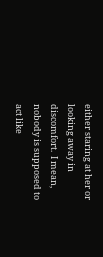either staring at her or looking away in discomfort.  I mean, nobody is supposed to act like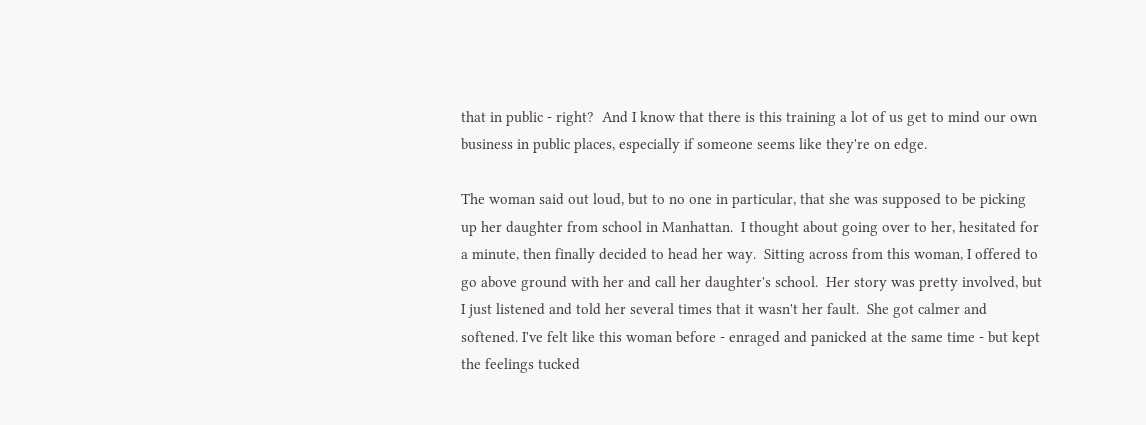that in public - right?  And I know that there is this training a lot of us get to mind our own business in public places, especially if someone seems like they're on edge.

The woman said out loud, but to no one in particular, that she was supposed to be picking up her daughter from school in Manhattan.  I thought about going over to her, hesitated for a minute, then finally decided to head her way.  Sitting across from this woman, I offered to go above ground with her and call her daughter's school.  Her story was pretty involved, but I just listened and told her several times that it wasn't her fault.  She got calmer and softened. I've felt like this woman before - enraged and panicked at the same time - but kept the feelings tucked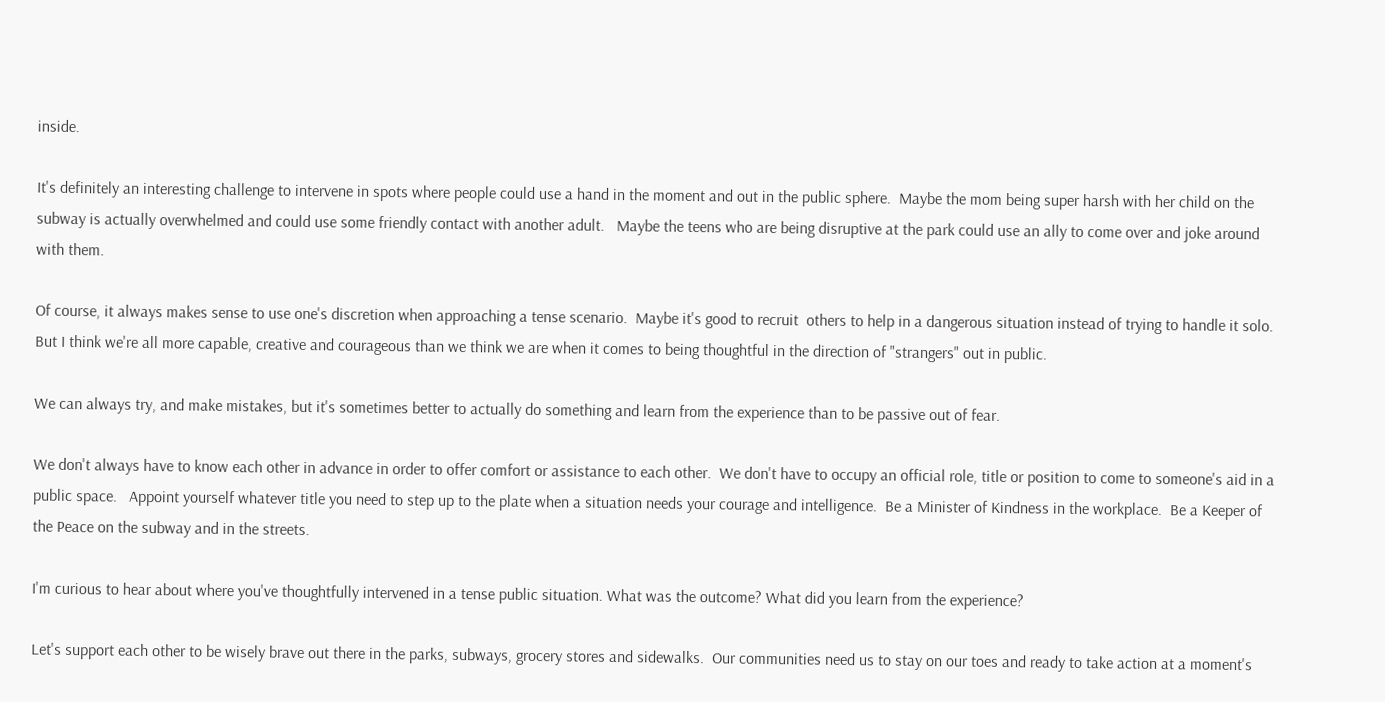inside.

It's definitely an interesting challenge to intervene in spots where people could use a hand in the moment and out in the public sphere.  Maybe the mom being super harsh with her child on the subway is actually overwhelmed and could use some friendly contact with another adult.   Maybe the teens who are being disruptive at the park could use an ally to come over and joke around with them.

Of course, it always makes sense to use one's discretion when approaching a tense scenario.  Maybe it's good to recruit  others to help in a dangerous situation instead of trying to handle it solo. But I think we're all more capable, creative and courageous than we think we are when it comes to being thoughtful in the direction of "strangers" out in public.

We can always try, and make mistakes, but it's sometimes better to actually do something and learn from the experience than to be passive out of fear.

We don't always have to know each other in advance in order to offer comfort or assistance to each other.  We don't have to occupy an official role, title or position to come to someone's aid in a public space.   Appoint yourself whatever title you need to step up to the plate when a situation needs your courage and intelligence.  Be a Minister of Kindness in the workplace.  Be a Keeper of the Peace on the subway and in the streets.

I'm curious to hear about where you've thoughtfully intervened in a tense public situation. What was the outcome? What did you learn from the experience?

Let's support each other to be wisely brave out there in the parks, subways, grocery stores and sidewalks.  Our communities need us to stay on our toes and ready to take action at a moment's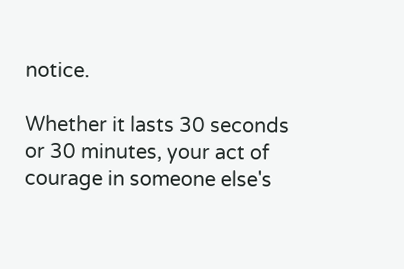notice.

Whether it lasts 30 seconds or 30 minutes, your act of courage in someone else's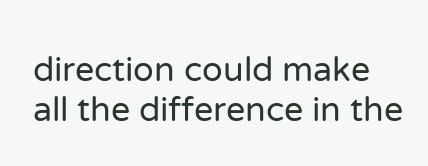direction could make all the difference in the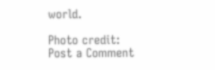world.

Photo credit:
Post a Comment